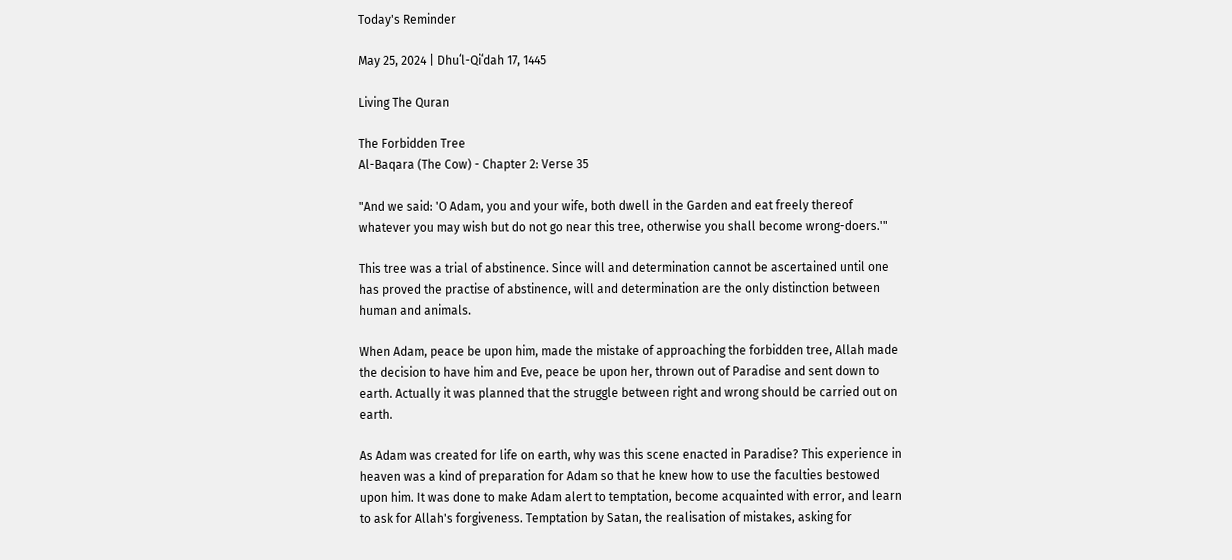Today's Reminder

May 25, 2024 | Dhuʻl-Qiʻdah 17, 1445

Living The Quran

The Forbidden Tree
Al-Baqara (The Cow) - Chapter 2: Verse 35

"And we said: 'O Adam, you and your wife, both dwell in the Garden and eat freely thereof whatever you may wish but do not go near this tree, otherwise you shall become wrong-doers.'"

This tree was a trial of abstinence. Since will and determination cannot be ascertained until one has proved the practise of abstinence, will and determination are the only distinction between human and animals.

When Adam, peace be upon him, made the mistake of approaching the forbidden tree, Allah made the decision to have him and Eve, peace be upon her, thrown out of Paradise and sent down to earth. Actually it was planned that the struggle between right and wrong should be carried out on earth.

As Adam was created for life on earth, why was this scene enacted in Paradise? This experience in heaven was a kind of preparation for Adam so that he knew how to use the faculties bestowed upon him. It was done to make Adam alert to temptation, become acquainted with error, and learn to ask for Allah's forgiveness. Temptation by Satan, the realisation of mistakes, asking for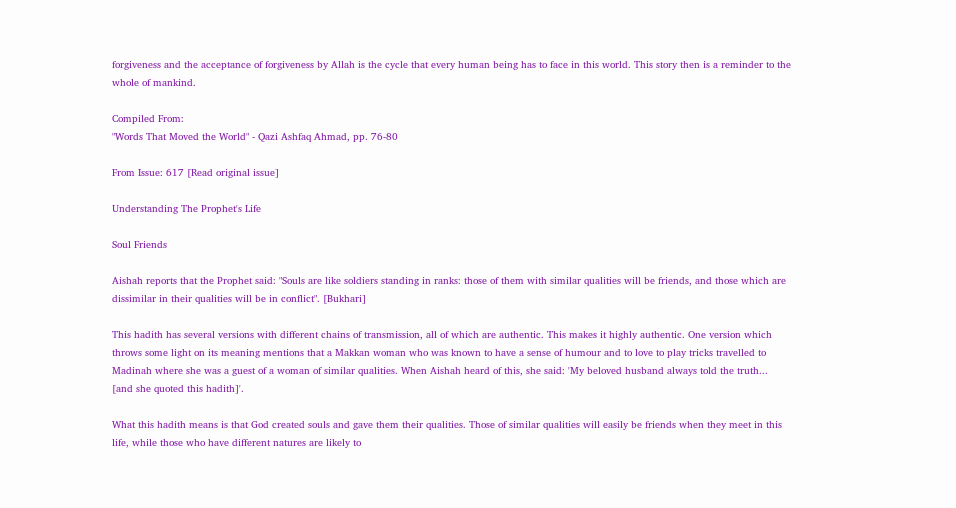forgiveness and the acceptance of forgiveness by Allah is the cycle that every human being has to face in this world. This story then is a reminder to the whole of mankind.

Compiled From:
"Words That Moved the World" - Qazi Ashfaq Ahmad, pp. 76-80

From Issue: 617 [Read original issue]

Understanding The Prophet's Life

Soul Friends

Aishah reports that the Prophet said: "Souls are like soldiers standing in ranks: those of them with similar qualities will be friends, and those which are dissimilar in their qualities will be in conflict". [Bukhari]

This hadith has several versions with different chains of transmission, all of which are authentic. This makes it highly authentic. One version which throws some light on its meaning mentions that a Makkan woman who was known to have a sense of humour and to love to play tricks travelled to Madinah where she was a guest of a woman of similar qualities. When Aishah heard of this, she said: 'My beloved husband always told the truth... [and she quoted this hadith]'.

What this hadith means is that God created souls and gave them their qualities. Those of similar qualities will easily be friends when they meet in this life, while those who have different natures are likely to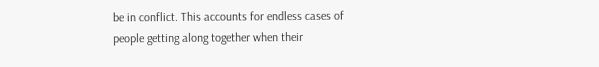be in conflict. This accounts for endless cases of people getting along together when their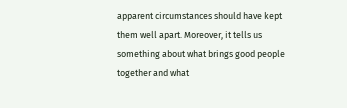apparent circumstances should have kept them well apart. Moreover, it tells us something about what brings good people together and what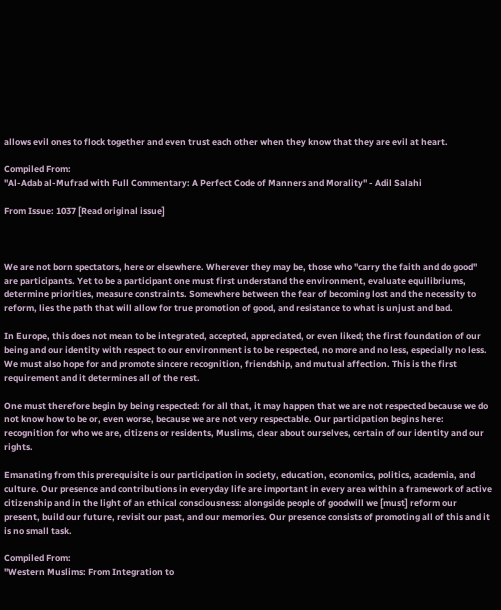allows evil ones to flock together and even trust each other when they know that they are evil at heart.

Compiled From:
"Al-Adab al-Mufrad with Full Commentary: A Perfect Code of Manners and Morality" - Adil Salahi

From Issue: 1037 [Read original issue]



We are not born spectators, here or elsewhere. Wherever they may be, those who "carry the faith and do good" are participants. Yet to be a participant one must first understand the environment, evaluate equilibriums, determine priorities, measure constraints. Somewhere between the fear of becoming lost and the necessity to reform, lies the path that will allow for true promotion of good, and resistance to what is unjust and bad.

In Europe, this does not mean to be integrated, accepted, appreciated, or even liked; the first foundation of our being and our identity with respect to our environment is to be respected, no more and no less, especially no less. We must also hope for and promote sincere recognition, friendship, and mutual affection. This is the first requirement and it determines all of the rest.

One must therefore begin by being respected: for all that, it may happen that we are not respected because we do not know how to be or, even worse, because we are not very respectable. Our participation begins here: recognition for who we are, citizens or residents, Muslims, clear about ourselves, certain of our identity and our rights.

Emanating from this prerequisite is our participation in society, education, economics, politics, academia, and culture. Our presence and contributions in everyday life are important in every area within a framework of active citizenship and in the light of an ethical consciousness: alongside people of goodwill we [must] reform our present, build our future, revisit our past, and our memories. Our presence consists of promoting all of this and it is no small task.

Compiled From:
"Western Muslims: From Integration to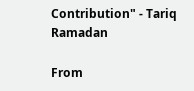Contribution" - Tariq Ramadan

From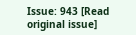Issue: 943 [Read original issue]